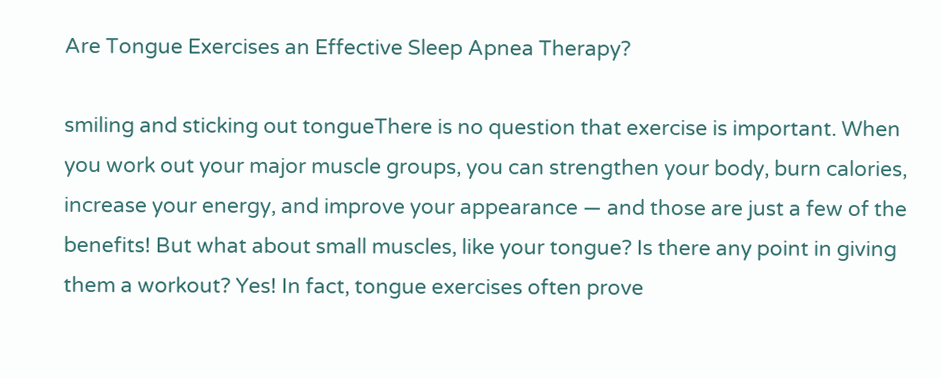Are Tongue Exercises an Effective Sleep Apnea Therapy?

smiling and sticking out tongueThere is no question that exercise is important. When you work out your major muscle groups, you can strengthen your body, burn calories, increase your energy, and improve your appearance — and those are just a few of the benefits! But what about small muscles, like your tongue? Is there any point in giving them a workout? Yes! In fact, tongue exercises often prove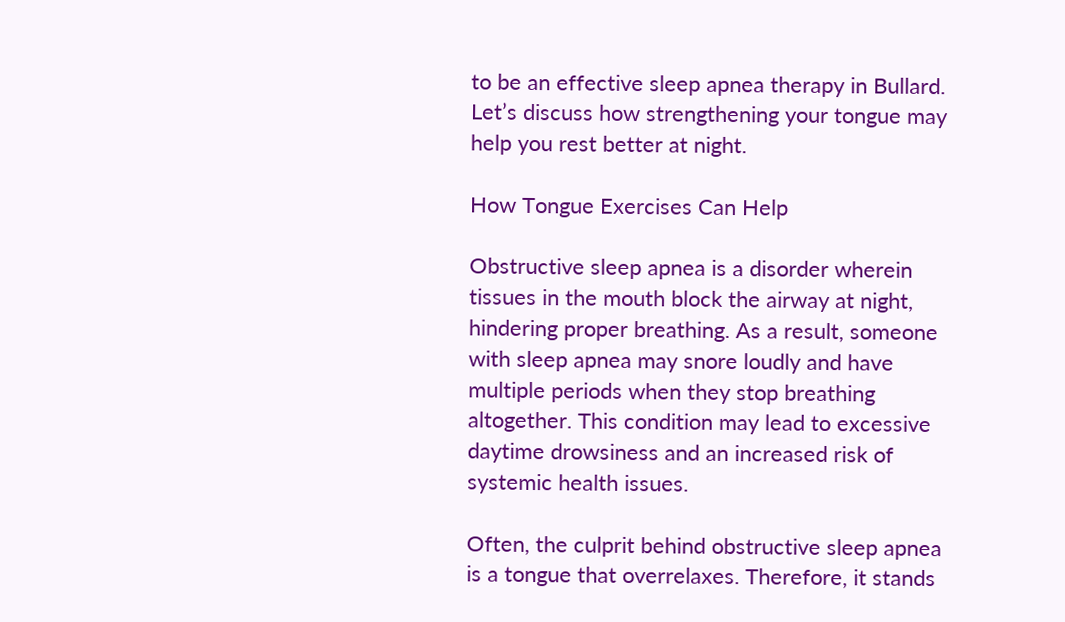to be an effective sleep apnea therapy in Bullard. Let’s discuss how strengthening your tongue may help you rest better at night.

How Tongue Exercises Can Help

Obstructive sleep apnea is a disorder wherein tissues in the mouth block the airway at night, hindering proper breathing. As a result, someone with sleep apnea may snore loudly and have multiple periods when they stop breathing altogether. This condition may lead to excessive daytime drowsiness and an increased risk of systemic health issues.

Often, the culprit behind obstructive sleep apnea is a tongue that overrelaxes. Therefore, it stands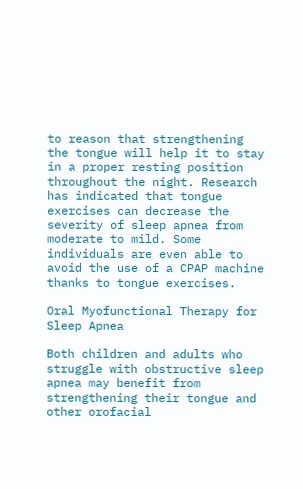to reason that strengthening the tongue will help it to stay in a proper resting position throughout the night. Research has indicated that tongue exercises can decrease the severity of sleep apnea from moderate to mild. Some individuals are even able to avoid the use of a CPAP machine thanks to tongue exercises.

Oral Myofunctional Therapy for Sleep Apnea

Both children and adults who struggle with obstructive sleep apnea may benefit from strengthening their tongue and other orofacial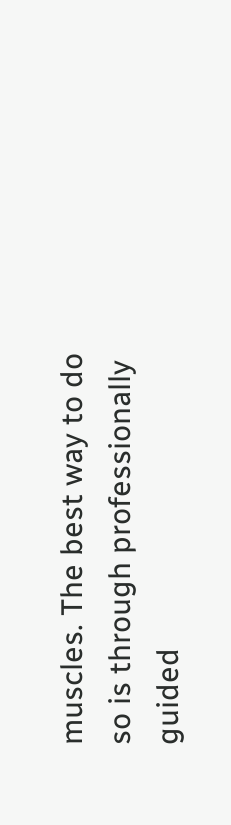muscles. The best way to do so is through professionally guided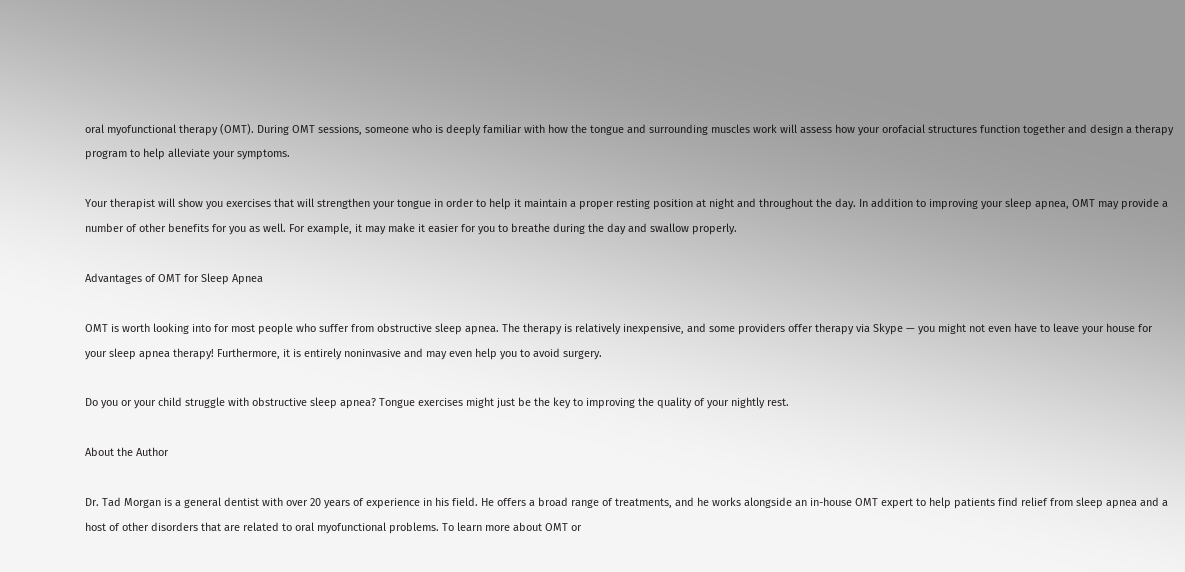oral myofunctional therapy (OMT). During OMT sessions, someone who is deeply familiar with how the tongue and surrounding muscles work will assess how your orofacial structures function together and design a therapy program to help alleviate your symptoms.

Your therapist will show you exercises that will strengthen your tongue in order to help it maintain a proper resting position at night and throughout the day. In addition to improving your sleep apnea, OMT may provide a number of other benefits for you as well. For example, it may make it easier for you to breathe during the day and swallow properly.

Advantages of OMT for Sleep Apnea

OMT is worth looking into for most people who suffer from obstructive sleep apnea. The therapy is relatively inexpensive, and some providers offer therapy via Skype — you might not even have to leave your house for your sleep apnea therapy! Furthermore, it is entirely noninvasive and may even help you to avoid surgery.

Do you or your child struggle with obstructive sleep apnea? Tongue exercises might just be the key to improving the quality of your nightly rest.

About the Author

Dr. Tad Morgan is a general dentist with over 20 years of experience in his field. He offers a broad range of treatments, and he works alongside an in-house OMT expert to help patients find relief from sleep apnea and a host of other disorders that are related to oral myofunctional problems. To learn more about OMT or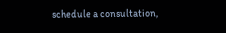schedule a consultation,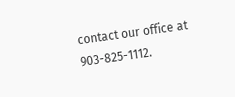contact our office at 903-825-1112.